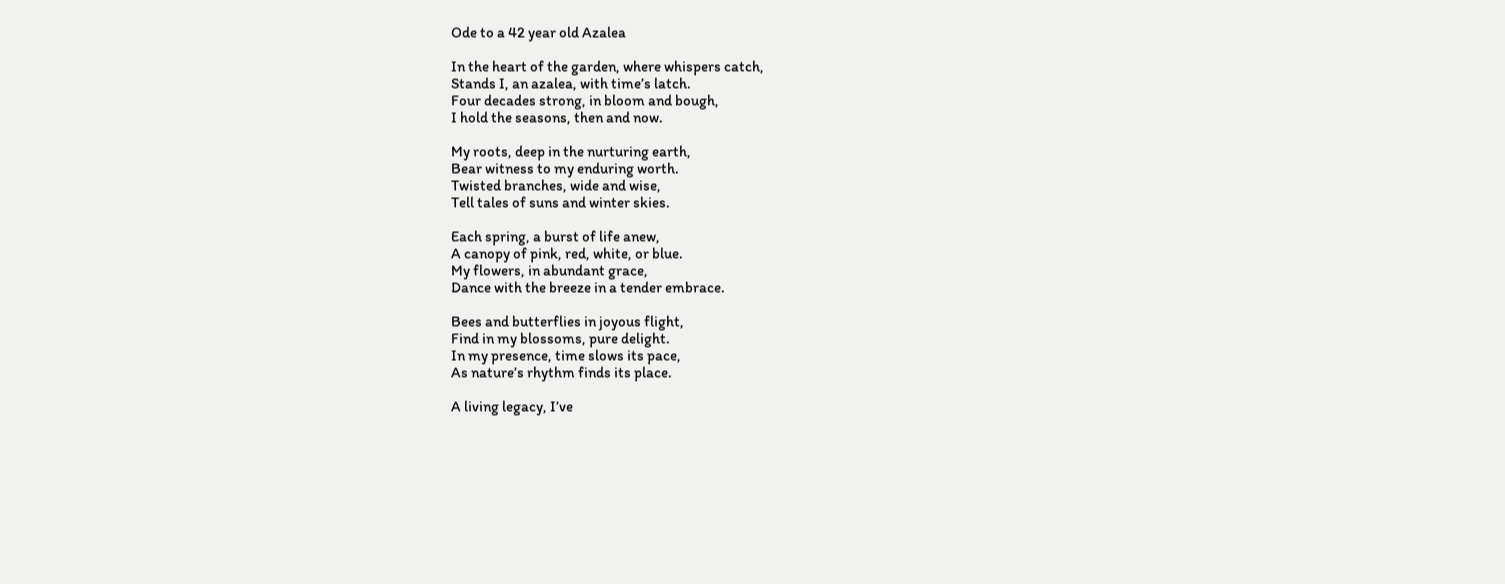Ode to a 42 year old Azalea

In the heart of the garden, where whispers catch,
Stands I, an azalea, with time’s latch.
Four decades strong, in bloom and bough,
I hold the seasons, then and now.

My roots, deep in the nurturing earth,
Bear witness to my enduring worth.
Twisted branches, wide and wise,
Tell tales of suns and winter skies.

Each spring, a burst of life anew,
A canopy of pink, red, white, or blue.
My flowers, in abundant grace,
Dance with the breeze in a tender embrace.

Bees and butterflies in joyous flight,
Find in my blossoms, pure delight.
In my presence, time slows its pace,
As nature’s rhythm finds its place.

A living legacy, I’ve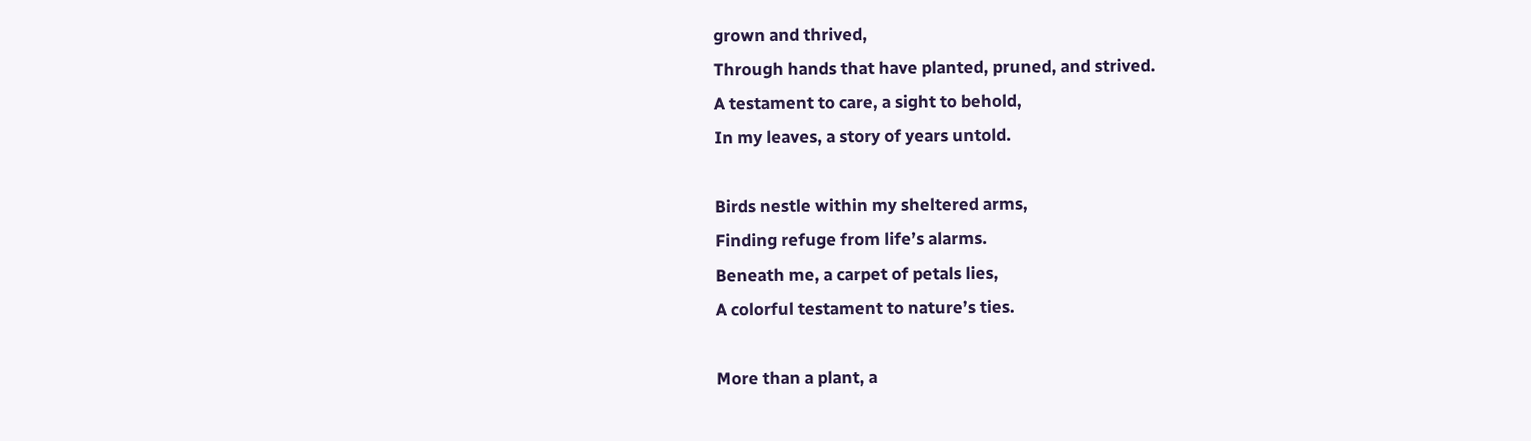grown and thrived,
Through hands that have planted, pruned, and strived.
A testament to care, a sight to behold,
In my leaves, a story of years untold.

Birds nestle within my sheltered arms,
Finding refuge from life’s alarms.
Beneath me, a carpet of petals lies,
A colorful testament to nature’s ties.

More than a plant, a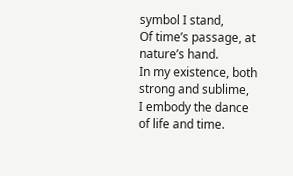symbol I stand,
Of time’s passage, at nature’s hand.
In my existence, both strong and sublime,
I embody the dance of life and time.